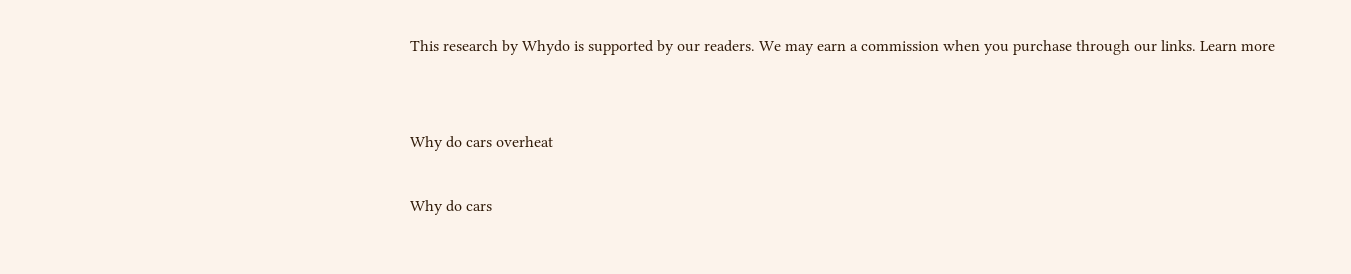This research by Whydo is supported by our readers. We may earn a commission when you purchase through our links. Learn more


Why do cars overheat

Why do cars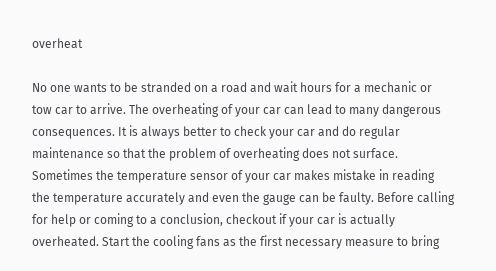overheat

No one wants to be stranded on a road and wait hours for a mechanic or tow car to arrive. The overheating of your car can lead to many dangerous consequences. It is always better to check your car and do regular maintenance so that the problem of overheating does not surface. Sometimes the temperature sensor of your car makes mistake in reading the temperature accurately and even the gauge can be faulty. Before calling for help or coming to a conclusion, checkout if your car is actually overheated. Start the cooling fans as the first necessary measure to bring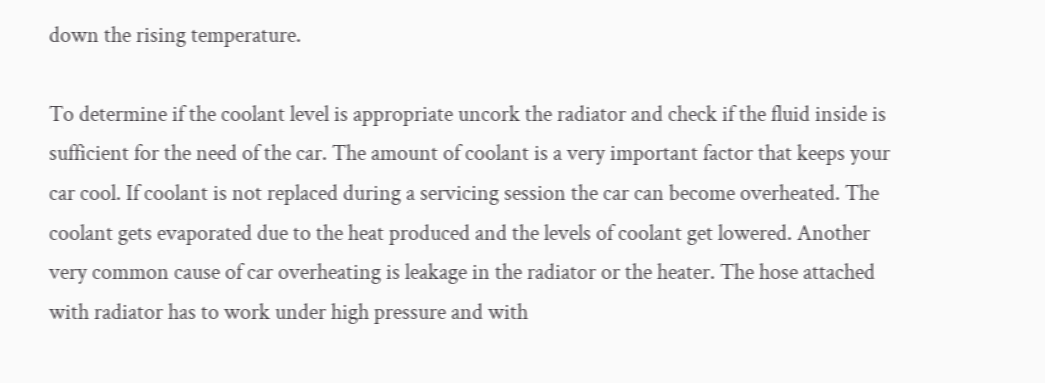down the rising temperature.

To determine if the coolant level is appropriate uncork the radiator and check if the fluid inside is sufficient for the need of the car. The amount of coolant is a very important factor that keeps your car cool. If coolant is not replaced during a servicing session the car can become overheated. The coolant gets evaporated due to the heat produced and the levels of coolant get lowered. Another very common cause of car overheating is leakage in the radiator or the heater. The hose attached with radiator has to work under high pressure and with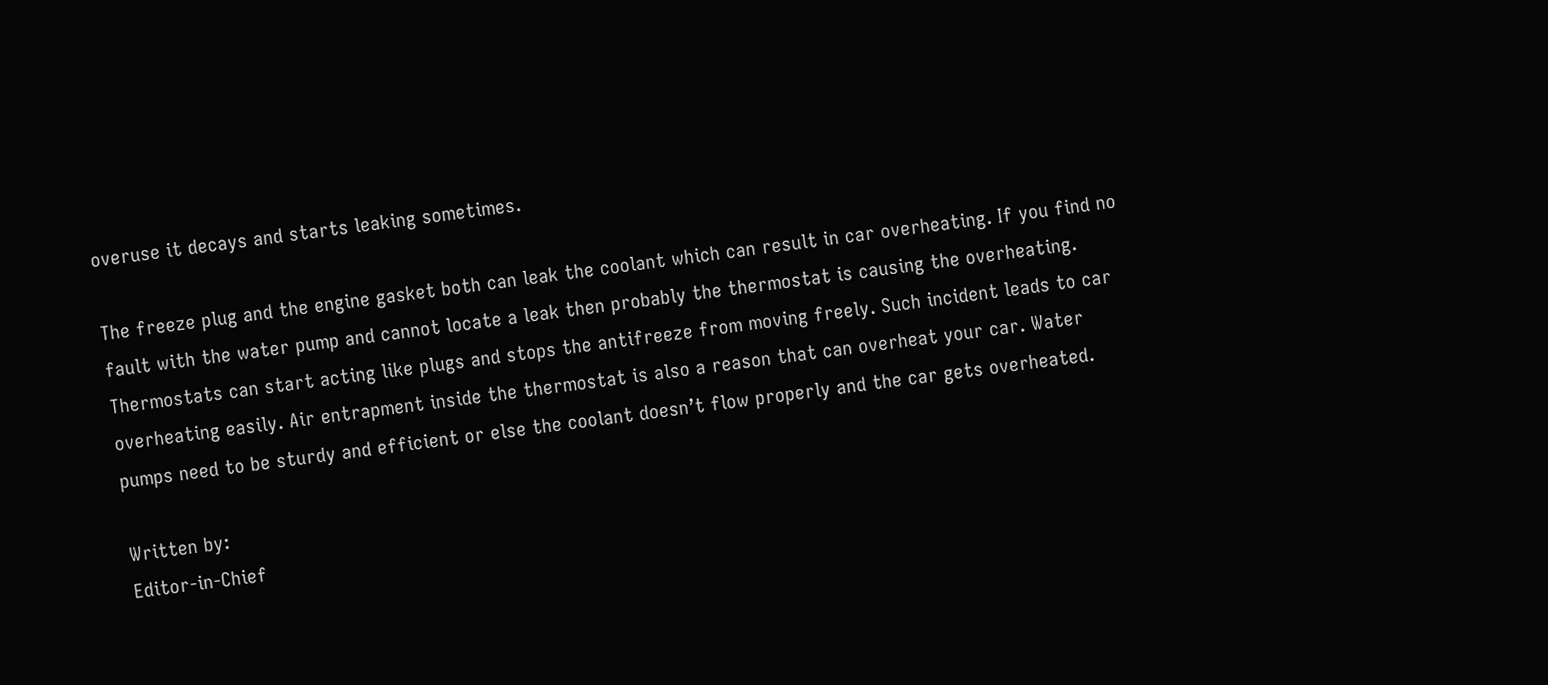overuse it decays and starts leaking sometimes.

The freeze plug and the engine gasket both can leak the coolant which can result in car overheating. If you find no fault with the water pump and cannot locate a leak then probably the thermostat is causing the overheating. Thermostats can start acting like plugs and stops the antifreeze from moving freely. Such incident leads to car overheating easily. Air entrapment inside the thermostat is also a reason that can overheat your car. Water pumps need to be sturdy and efficient or else the coolant doesn’t flow properly and the car gets overheated.

Written by:
Editor-in-Chief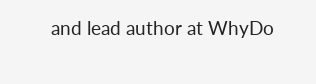and lead author at WhyDo